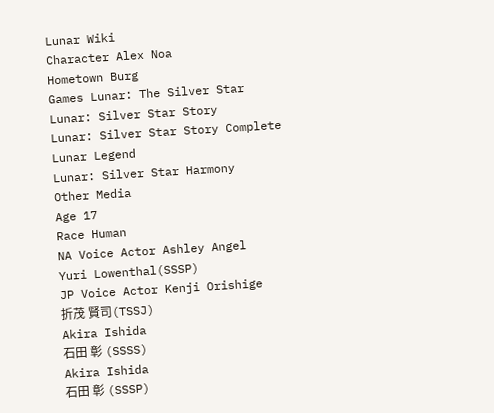Lunar Wiki
Character Alex Noa
Hometown Burg
Games Lunar: The Silver Star
Lunar: Silver Star Story
Lunar: Silver Star Story Complete
Lunar Legend
Lunar: Silver Star Harmony
Other Media
Age 17
Race Human
NA Voice Actor Ashley Angel
Yuri Lowenthal(SSSP)
JP Voice Actor Kenji Orishige
折茂 賢司(TSSJ)
Akira Ishida
石田 彰 (SSSS)
Akira Ishida
石田 彰 (SSSP)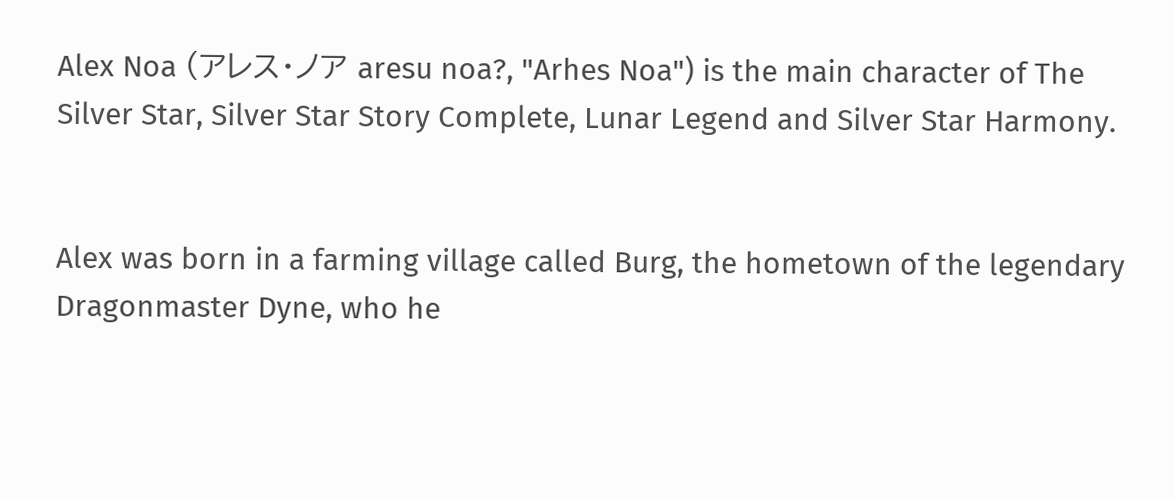Alex Noa (アレス・ノア aresu noa?, "Arhes Noa") is the main character of The Silver Star, Silver Star Story Complete, Lunar Legend and Silver Star Harmony.


Alex was born in a farming village called Burg, the hometown of the legendary Dragonmaster Dyne, who he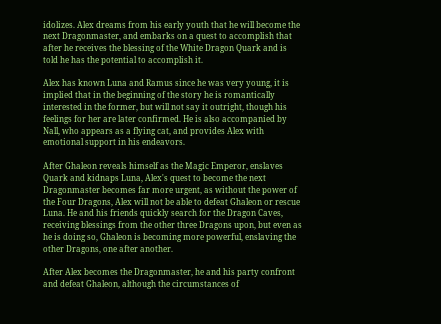idolizes. Alex dreams from his early youth that he will become the next Dragonmaster, and embarks on a quest to accomplish that after he receives the blessing of the White Dragon Quark and is told he has the potential to accomplish it.

Alex has known Luna and Ramus since he was very young, it is implied that in the beginning of the story he is romantically interested in the former, but will not say it outright, though his feelings for her are later confirmed. He is also accompanied by Nall, who appears as a flying cat, and provides Alex with emotional support in his endeavors.

After Ghaleon reveals himself as the Magic Emperor, enslaves Quark and kidnaps Luna, Alex's quest to become the next Dragonmaster becomes far more urgent, as without the power of the Four Dragons, Alex will not be able to defeat Ghaleon or rescue Luna. He and his friends quickly search for the Dragon Caves, receiving blessings from the other three Dragons upon, but even as he is doing so, Ghaleon is becoming more powerful, enslaving the other Dragons, one after another.

After Alex becomes the Dragonmaster, he and his party confront and defeat Ghaleon, although the circumstances of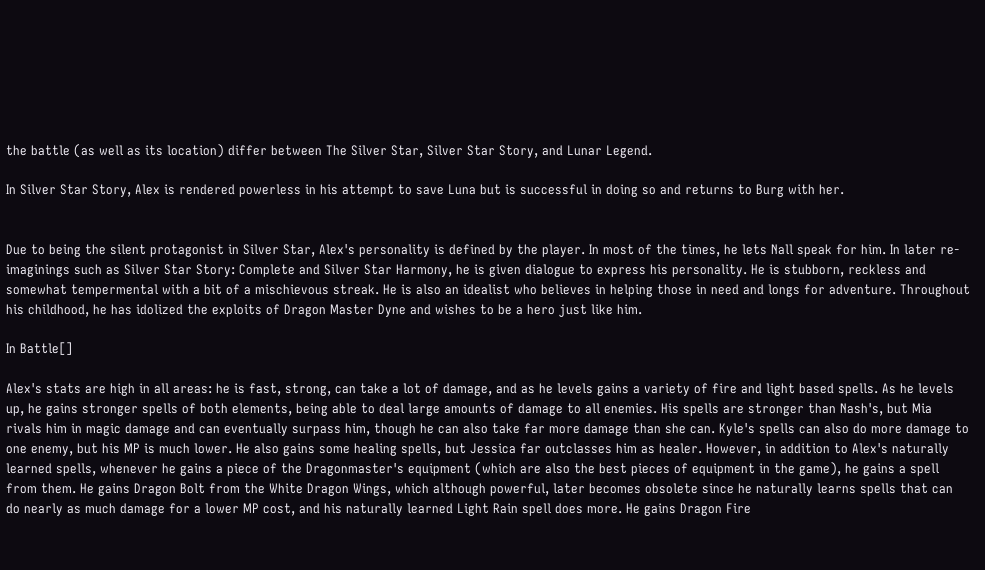the battle (as well as its location) differ between The Silver Star, Silver Star Story, and Lunar Legend.

In Silver Star Story, Alex is rendered powerless in his attempt to save Luna but is successful in doing so and returns to Burg with her.


Due to being the silent protagonist in Silver Star, Alex's personality is defined by the player. In most of the times, he lets Nall speak for him. In later re-imaginings such as Silver Star Story: Complete and Silver Star Harmony, he is given dialogue to express his personality. He is stubborn, reckless and somewhat tempermental with a bit of a mischievous streak. He is also an idealist who believes in helping those in need and longs for adventure. Throughout his childhood, he has idolized the exploits of Dragon Master Dyne and wishes to be a hero just like him.

In Battle[]

Alex's stats are high in all areas: he is fast, strong, can take a lot of damage, and as he levels gains a variety of fire and light based spells. As he levels up, he gains stronger spells of both elements, being able to deal large amounts of damage to all enemies. His spells are stronger than Nash's, but Mia rivals him in magic damage and can eventually surpass him, though he can also take far more damage than she can. Kyle's spells can also do more damage to one enemy, but his MP is much lower. He also gains some healing spells, but Jessica far outclasses him as healer. However, in addition to Alex's naturally learned spells, whenever he gains a piece of the Dragonmaster's equipment (which are also the best pieces of equipment in the game), he gains a spell from them. He gains Dragon Bolt from the White Dragon Wings, which although powerful, later becomes obsolete since he naturally learns spells that can do nearly as much damage for a lower MP cost, and his naturally learned Light Rain spell does more. He gains Dragon Fire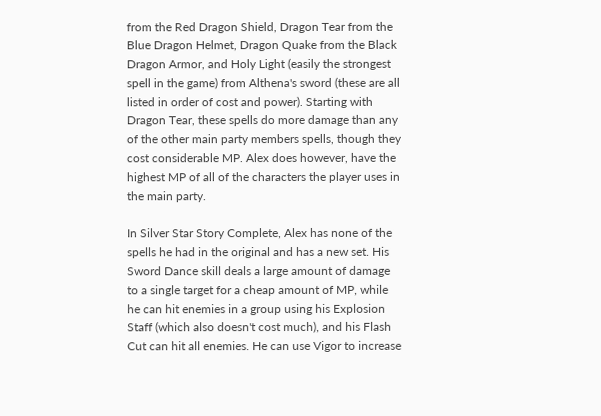from the Red Dragon Shield, Dragon Tear from the Blue Dragon Helmet, Dragon Quake from the Black Dragon Armor, and Holy Light (easily the strongest spell in the game) from Althena's sword (these are all listed in order of cost and power). Starting with Dragon Tear, these spells do more damage than any of the other main party members spells, though they cost considerable MP. Alex does however, have the highest MP of all of the characters the player uses in the main party.

In Silver Star Story Complete, Alex has none of the spells he had in the original and has a new set. His Sword Dance skill deals a large amount of damage to a single target for a cheap amount of MP, while he can hit enemies in a group using his Explosion Staff (which also doesn't cost much), and his Flash Cut can hit all enemies. He can use Vigor to increase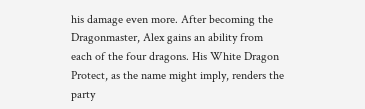his damage even more. After becoming the Dragonmaster, Alex gains an ability from each of the four dragons. His White Dragon Protect, as the name might imply, renders the party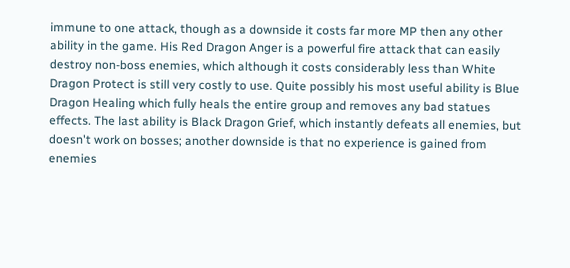immune to one attack, though as a downside it costs far more MP then any other ability in the game. His Red Dragon Anger is a powerful fire attack that can easily destroy non-boss enemies, which although it costs considerably less than White Dragon Protect is still very costly to use. Quite possibly his most useful ability is Blue Dragon Healing which fully heals the entire group and removes any bad statues effects. The last ability is Black Dragon Grief, which instantly defeats all enemies, but doesn't work on bosses; another downside is that no experience is gained from enemies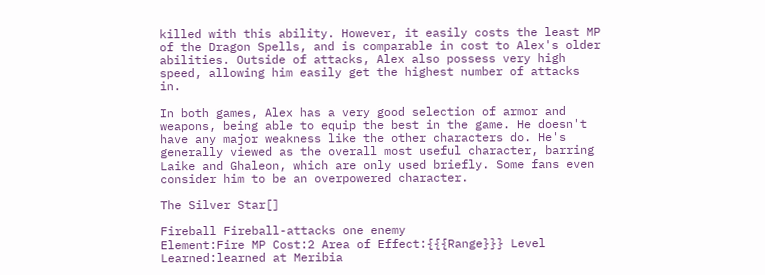killed with this ability. However, it easily costs the least MP of the Dragon Spells, and is comparable in cost to Alex's older abilities. Outside of attacks, Alex also possess very high speed, allowing him easily get the highest number of attacks in.

In both games, Alex has a very good selection of armor and weapons, being able to equip the best in the game. He doesn't have any major weakness like the other characters do. He's generally viewed as the overall most useful character, barring Laike and Ghaleon, which are only used briefly. Some fans even consider him to be an overpowered character.

The Silver Star[]

Fireball Fireball-attacks one enemy
Element:Fire MP Cost:2 Area of Effect:{{{Range}}} Level Learned:learned at Meribia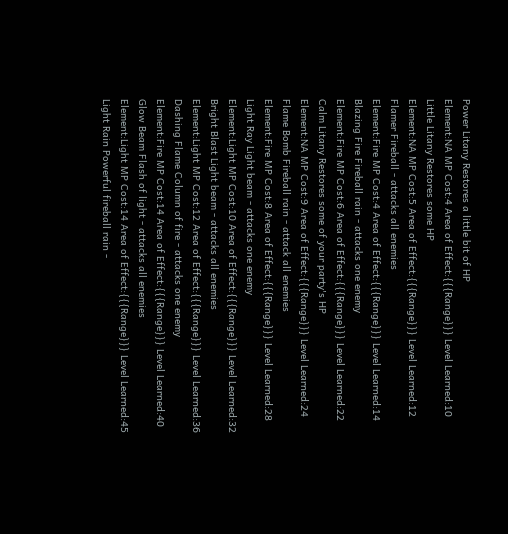Power Litany Restores a little bit of HP
Element:NA MP Cost:4 Area of Effect:{{{Range}}} Level Learned:10
Little Litany Restores some HP
Element:NA MP Cost:5 Area of Effect:{{{Range}}} Level Learned:12
Flamer Fireball - attacks all enemies
Element:Fire MP Cost:4 Area of Effect:{{{Range}}} Level Learned:14
Blazing Fire Fireball rain - attacks one enemy
Element:Fire MP Cost:6 Area of Effect:{{{Range}}} Level Learned:22
Calm Litany Restores some of your party's HP
Element:NA MP Cost:9 Area of Effect:{{{Range}}} Level Learned:24
Flame Bomb Fireball rain - attack all enemies
Element:Fire MP Cost:8 Area of Effect:{{{Range}}} Level Learned:28
Light Ray Light beam - attacks one enemy
Element:Light MP Cost:10 Area of Effect:{{{Range}}} Level Learned:32
Bright Blast Light beam - attacks all enemies
Element:Light MP Cost:12 Area of Effect:{{{Range}}} Level Learned:36
Dashing Flame Column of fire - attacks one enemy
Element:Fire MP Cost:14 Area of Effect:{{{Range}}} Level Learned:40
Glow Beam Flash of light - attacks all enemies
Element:Light MP Cost:14 Area of Effect:{{{Range}}} Level Learned:45
Light Rain Powerful fireball rain -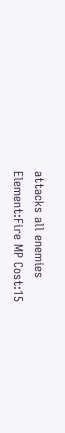attacks all enemies
Element:Fire MP Cost:15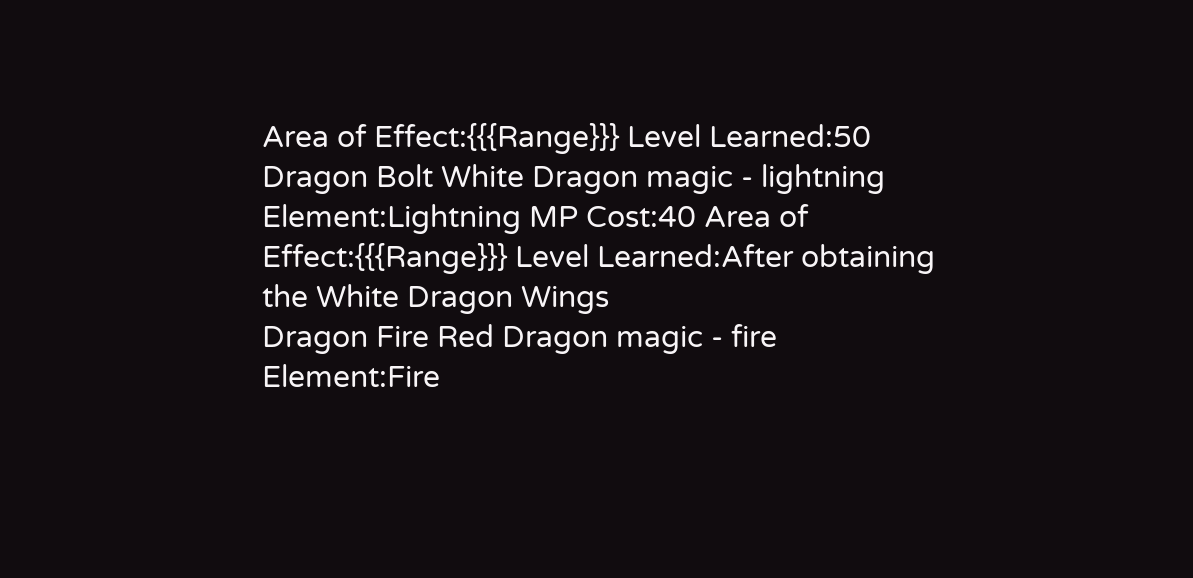Area of Effect:{{{Range}}} Level Learned:50
Dragon Bolt White Dragon magic - lightning
Element:Lightning MP Cost:40 Area of Effect:{{{Range}}} Level Learned:After obtaining the White Dragon Wings
Dragon Fire Red Dragon magic - fire
Element:Fire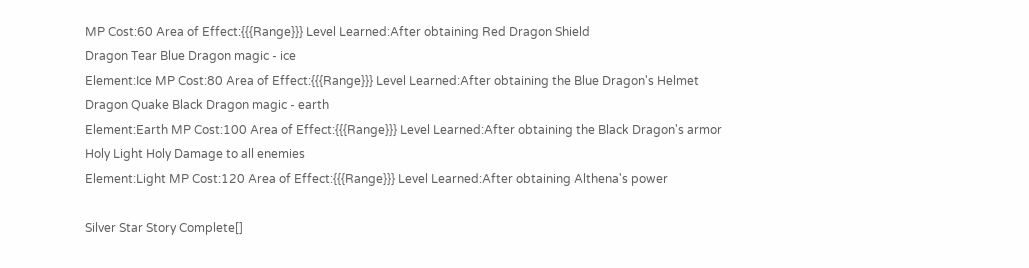MP Cost:60 Area of Effect:{{{Range}}} Level Learned:After obtaining Red Dragon Shield
Dragon Tear Blue Dragon magic - ice
Element:Ice MP Cost:80 Area of Effect:{{{Range}}} Level Learned:After obtaining the Blue Dragon's Helmet
Dragon Quake Black Dragon magic - earth
Element:Earth MP Cost:100 Area of Effect:{{{Range}}} Level Learned:After obtaining the Black Dragon's armor
Holy Light Holy Damage to all enemies
Element:Light MP Cost:120 Area of Effect:{{{Range}}} Level Learned:After obtaining Althena's power

Silver Star Story Complete[]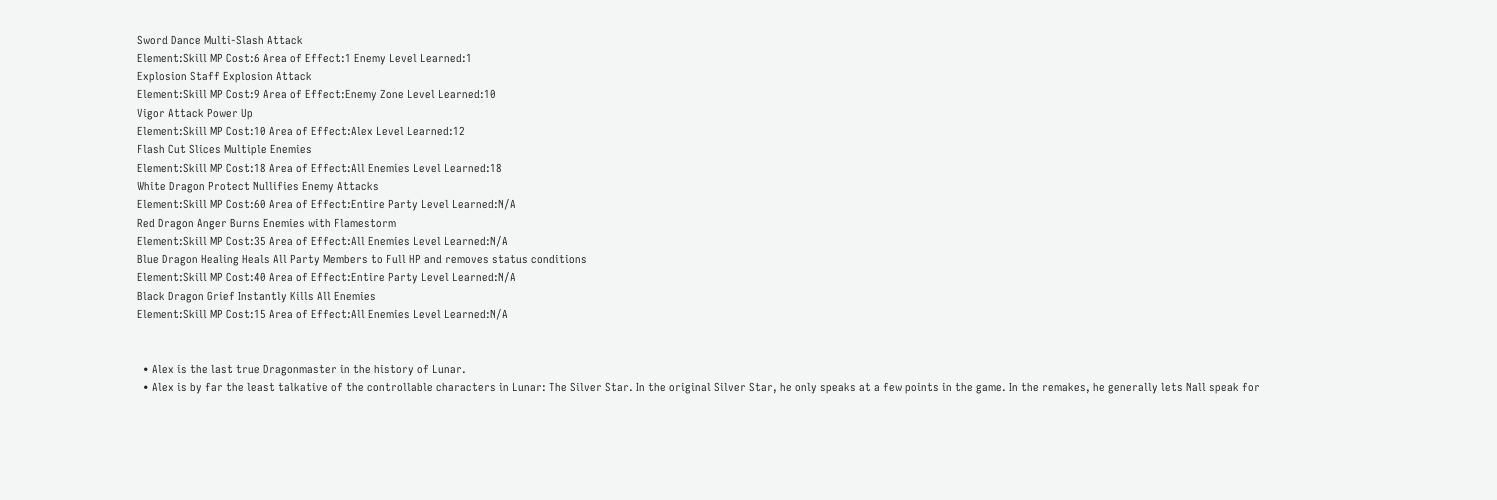Sword Dance Multi-Slash Attack
Element:Skill MP Cost:6 Area of Effect:1 Enemy Level Learned:1
Explosion Staff Explosion Attack
Element:Skill MP Cost:9 Area of Effect:Enemy Zone Level Learned:10
Vigor Attack Power Up
Element:Skill MP Cost:10 Area of Effect:Alex Level Learned:12
Flash Cut Slices Multiple Enemies
Element:Skill MP Cost:18 Area of Effect:All Enemies Level Learned:18
White Dragon Protect Nullifies Enemy Attacks
Element:Skill MP Cost:60 Area of Effect:Entire Party Level Learned:N/A
Red Dragon Anger Burns Enemies with Flamestorm
Element:Skill MP Cost:35 Area of Effect:All Enemies Level Learned:N/A
Blue Dragon Healing Heals All Party Members to Full HP and removes status conditions
Element:Skill MP Cost:40 Area of Effect:Entire Party Level Learned:N/A
Black Dragon Grief Instantly Kills All Enemies
Element:Skill MP Cost:15 Area of Effect:All Enemies Level Learned:N/A


  • Alex is the last true Dragonmaster in the history of Lunar.
  • Alex is by far the least talkative of the controllable characters in Lunar: The Silver Star. In the original Silver Star, he only speaks at a few points in the game. In the remakes, he generally lets Nall speak for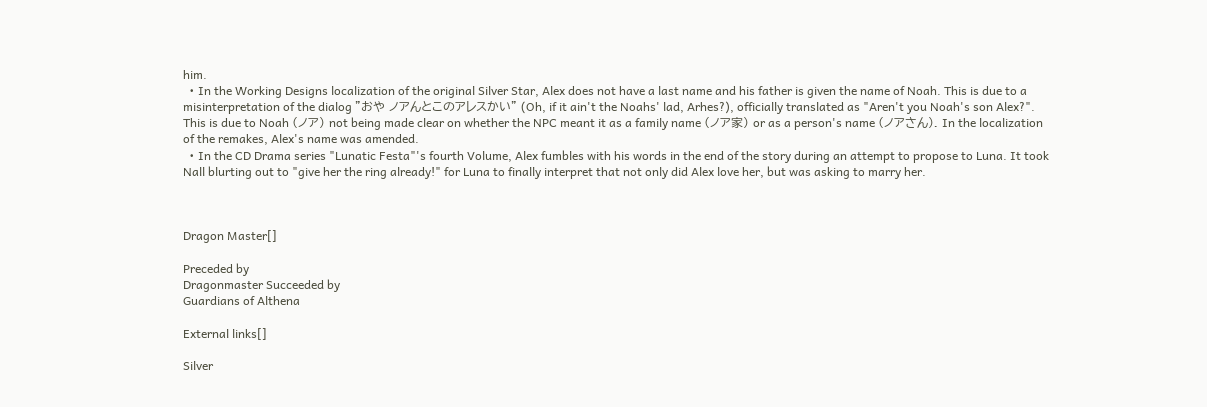him.
  • In the Working Designs localization of the original Silver Star, Alex does not have a last name and his father is given the name of Noah. This is due to a misinterpretation of the dialog "おや ノアんとこのアレスかい" (Oh, if it ain't the Noahs' lad, Arhes?), officially translated as "Aren't you Noah's son Alex?". This is due to Noah (ノア) not being made clear on whether the NPC meant it as a family name (ノア家) or as a person's name (ノアさん). In the localization of the remakes, Alex's name was amended.
  • In the CD Drama series "Lunatic Festa"'s fourth Volume, Alex fumbles with his words in the end of the story during an attempt to propose to Luna. It took Nall blurting out to "give her the ring already!" for Luna to finally interpret that not only did Alex love her, but was asking to marry her.



Dragon Master[]

Preceded by
Dragonmaster Succeeded by
Guardians of Althena

External links[]

Silver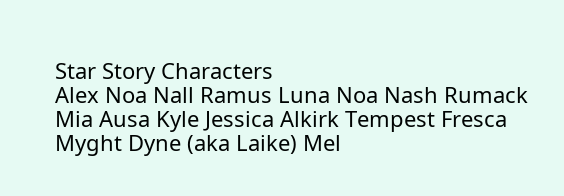Star Story Characters
Alex Noa Nall Ramus Luna Noa Nash Rumack
Mia Ausa Kyle Jessica Alkirk Tempest Fresca
Myght Dyne (aka Laike) Mel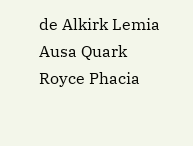de Alkirk Lemia Ausa Quark
Royce Phacia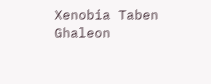Xenobia Taben Ghaleon